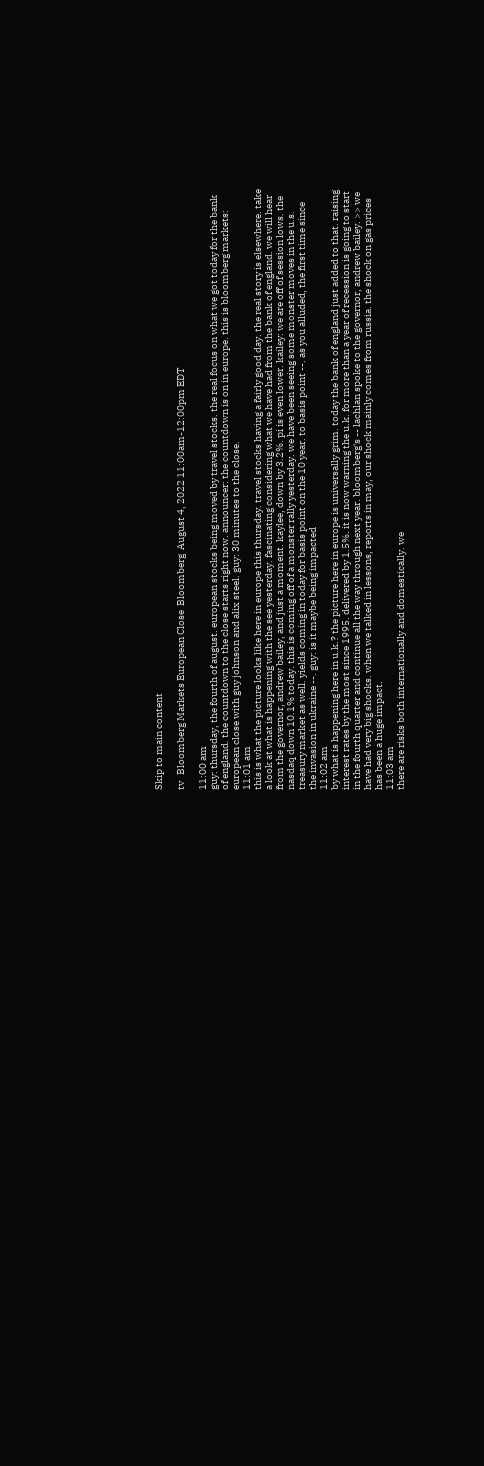Skip to main content

tv   Bloomberg Markets European Close  Bloomberg  August 4, 2022 11:00am-12:00pm EDT

11:00 am
guy: thursday, the fourth of august. european stocks being moved by travel stocks. the real focus on what we got today for the bank of england. the countdown to the close starts right now. announcer: the countdown is on in europe. this is bloomberg markets: european close with guy johnson and alix steel. guy: 30 minutes to the close.
11:01 am
this is what the picture looks like here in europe this thursday. travel stocks having a fairly good day. the real story is elsewhere. take a look at what is happening with the see yesterday. fascinating considering what we have had from the bank of england. we will hear from the governor, andrew bailey, and just a moment. kaylee, down by 3.2%. pi is even lower. kailey: we are off of session lows. the nasdaq down 10.1% today. this is coming off of a monster rally yesterday. we have been seeing some monster moves in the u.s. treasury market as well. yields coming in today for basis point on the 10 year. to basis point --. as you alluded, the first time since the invasion in ukraine --. guy: is it maybe being impacted
11:02 am
by what is happening here in u.k.? the picture here in europe is universally grim. today the bank of england just added to that. raising interest rates by the most since 1995. delivered by 1.5%. it is now warning the u.k. for more than a year of recession is going to start in the fourth quarter and continue all the way through next year. bloomberg's -- lachlan spoke to the governor, andrew bailey. >> we have had very big shocks. when we talked in lessons, reports in may, our shock mainly comes from russia. the shock on gas prices has been a huge impact.
11:03 am
there are risks both internationally and domestically. we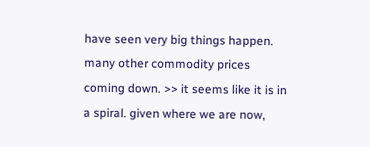have seen very big things happen. many other commodity prices coming down. >> it seems like it is in a spiral. given where we are now,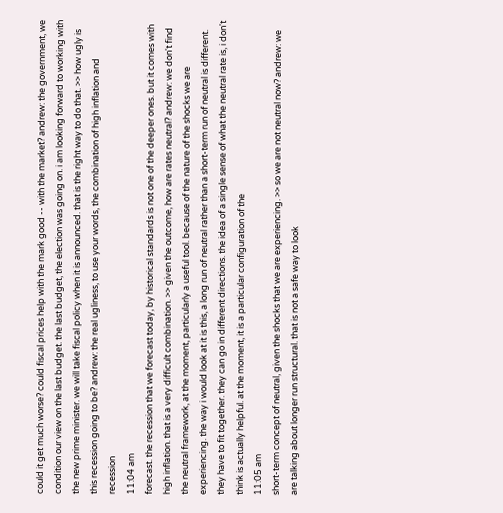could it get much worse? could fiscal prices help with the mark good -- with the market? andrew: the government, we condition our view on the last budget. the last budget, the election was going on. i am looking forward to working with the new prime minister. we will take fiscal policy when it is announced. that is the right way to do that. >> how ugly is this recession going to be? andrew: the real ugliness, to use your words, the combination of high inflation and recession
11:04 am
forecast. the recession that we forecast today, by historical standards is not one of the deeper ones. but it comes with high inflation. that is a very difficult combination. >> given the outcome, how are rates neutral? andrew: we don't find the neutral framework, at the moment, particularly a useful tool. because of the nature of the shocks we are experiencing. the way i would look at it is this, a long run of neutral rather than a short-term run of neutral is different. they have to fit together. they can go in different directions. the idea of a single sense of what the neutral rate is, i don't think is actually helpful. at the moment, it is a particular configuration of the
11:05 am
short-term concept of neutral, given the shocks that we are experiencing. >> so we are not neutral now? andrew: we are talking about longer run structural. that is not a safe way to look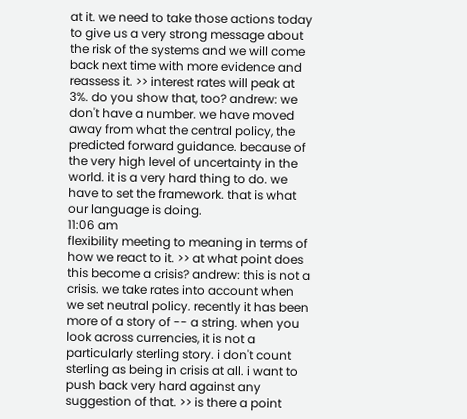at it. we need to take those actions today to give us a very strong message about the risk of the systems and we will come back next time with more evidence and reassess it. >> interest rates will peak at 3%. do you show that, too? andrew: we don't have a number. we have moved away from what the central policy, the predicted forward guidance. because of the very high level of uncertainty in the world. it is a very hard thing to do. we have to set the framework. that is what our language is doing.
11:06 am
flexibility meeting to meaning in terms of how we react to it. >> at what point does this become a crisis? andrew: this is not a crisis. we take rates into account when we set neutral policy. recently it has been more of a story of -- a string. when you look across currencies, it is not a particularly sterling story. i don't count sterling as being in crisis at all. i want to push back very hard against any suggestion of that. >> is there a point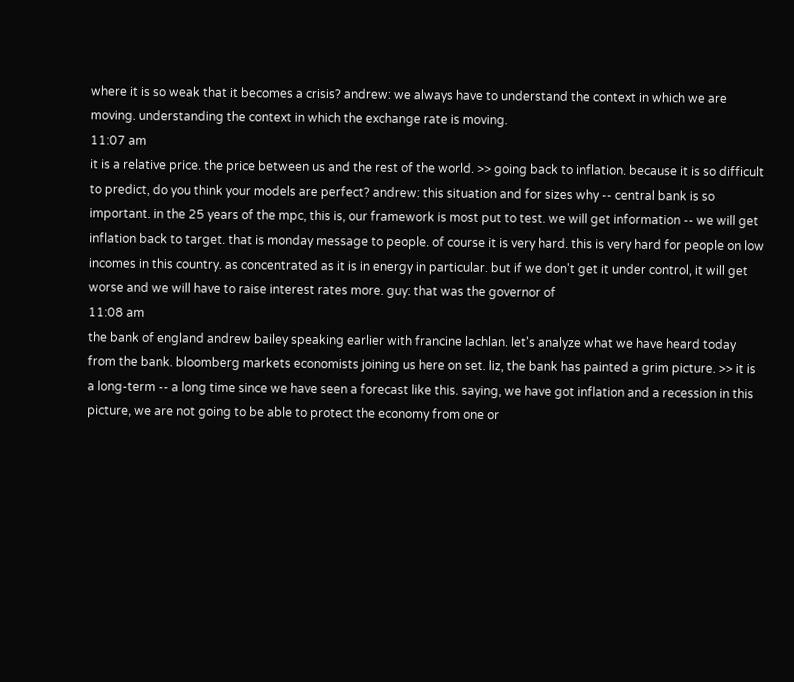where it is so weak that it becomes a crisis? andrew: we always have to understand the context in which we are moving. understanding the context in which the exchange rate is moving.
11:07 am
it is a relative price. the price between us and the rest of the world. >> going back to inflation. because it is so difficult to predict, do you think your models are perfect? andrew: this situation and for sizes why -- central bank is so important. in the 25 years of the mpc, this is, our framework is most put to test. we will get information -- we will get inflation back to target. that is monday message to people. of course it is very hard. this is very hard for people on low incomes in this country. as concentrated as it is in energy in particular. but if we don't get it under control, it will get worse and we will have to raise interest rates more. guy: that was the governor of
11:08 am
the bank of england andrew bailey speaking earlier with francine lachlan. let's analyze what we have heard today from the bank. bloomberg markets economists joining us here on set. liz, the bank has painted a grim picture. >> it is a long-term -- a long time since we have seen a forecast like this. saying, we have got inflation and a recession in this picture, we are not going to be able to protect the economy from one or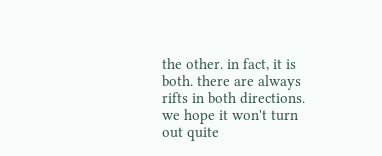the other. in fact, it is both. there are always rifts in both directions. we hope it won't turn out quite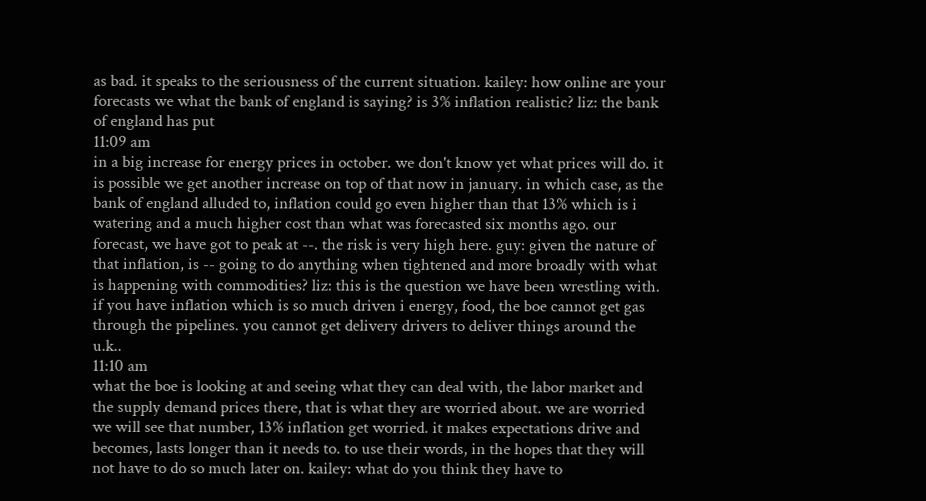as bad. it speaks to the seriousness of the current situation. kailey: how online are your forecasts we what the bank of england is saying? is 3% inflation realistic? liz: the bank of england has put
11:09 am
in a big increase for energy prices in october. we don't know yet what prices will do. it is possible we get another increase on top of that now in january. in which case, as the bank of england alluded to, inflation could go even higher than that 13% which is i watering and a much higher cost than what was forecasted six months ago. our forecast, we have got to peak at --. the risk is very high here. guy: given the nature of that inflation, is -- going to do anything when tightened and more broadly with what is happening with commodities? liz: this is the question we have been wrestling with. if you have inflation which is so much driven i energy, food, the boe cannot get gas through the pipelines. you cannot get delivery drivers to deliver things around the u.k..
11:10 am
what the boe is looking at and seeing what they can deal with, the labor market and the supply demand prices there, that is what they are worried about. we are worried we will see that number, 13% inflation get worried. it makes expectations drive and becomes, lasts longer than it needs to. to use their words, in the hopes that they will not have to do so much later on. kailey: what do you think they have to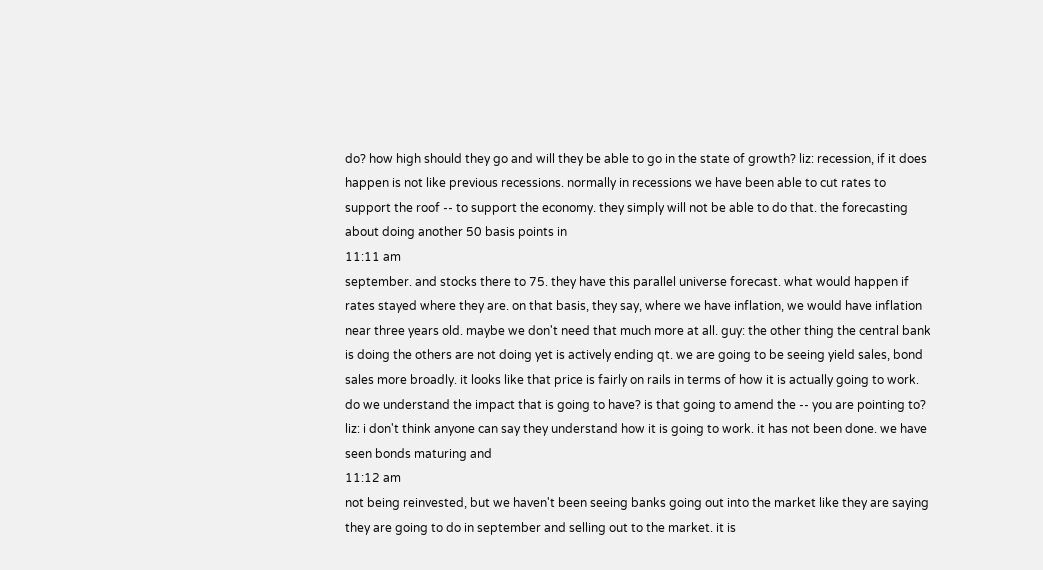do? how high should they go and will they be able to go in the state of growth? liz: recession, if it does happen is not like previous recessions. normally in recessions we have been able to cut rates to support the roof -- to support the economy. they simply will not be able to do that. the forecasting about doing another 50 basis points in
11:11 am
september. and stocks there to 75. they have this parallel universe forecast. what would happen if rates stayed where they are. on that basis, they say, where we have inflation, we would have inflation near three years old. maybe we don't need that much more at all. guy: the other thing the central bank is doing the others are not doing yet is actively ending qt. we are going to be seeing yield sales, bond sales more broadly. it looks like that price is fairly on rails in terms of how it is actually going to work. do we understand the impact that is going to have? is that going to amend the -- you are pointing to? liz: i don't think anyone can say they understand how it is going to work. it has not been done. we have seen bonds maturing and
11:12 am
not being reinvested, but we haven't been seeing banks going out into the market like they are saying they are going to do in september and selling out to the market. it is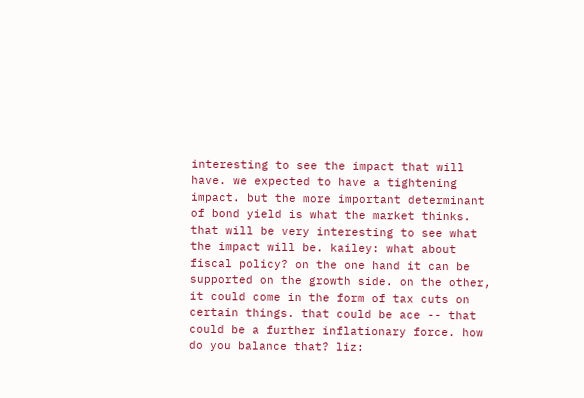interesting to see the impact that will have. we expected to have a tightening impact. but the more important determinant of bond yield is what the market thinks. that will be very interesting to see what the impact will be. kailey: what about fiscal policy? on the one hand it can be supported on the growth side. on the other, it could come in the form of tax cuts on certain things. that could be ace -- that could be a further inflationary force. how do you balance that? liz: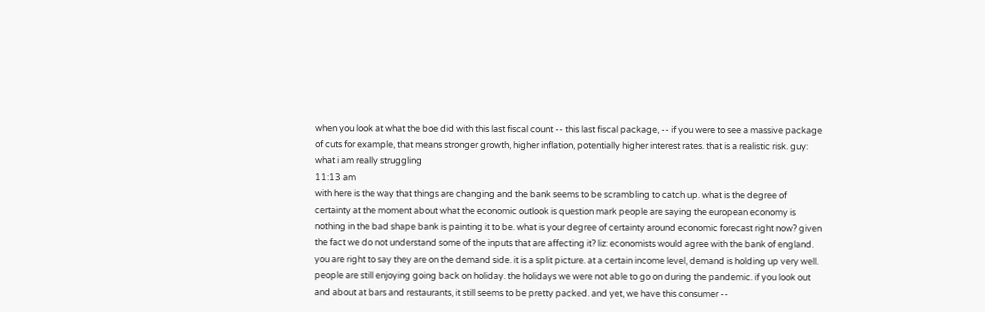when you look at what the boe did with this last fiscal count -- this last fiscal package, -- if you were to see a massive package of cuts for example, that means stronger growth, higher inflation, potentially higher interest rates. that is a realistic risk. guy: what i am really struggling
11:13 am
with here is the way that things are changing and the bank seems to be scrambling to catch up. what is the degree of certainty at the moment about what the economic outlook is question mark people are saying the european economy is nothing in the bad shape bank is painting it to be. what is your degree of certainty around economic forecast right now? given the fact we do not understand some of the inputs that are affecting it? liz: economists would agree with the bank of england. you are right to say they are on the demand side. it is a split picture. at a certain income level, demand is holding up very well. people are still enjoying going back on holiday. the holidays we were not able to go on during the pandemic. if you look out and about at bars and restaurants, it still seems to be pretty packed. and yet, we have this consumer --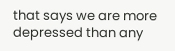that says we are more depressed than any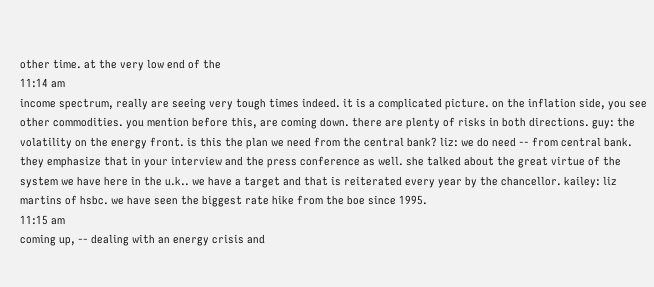other time. at the very low end of the
11:14 am
income spectrum, really are seeing very tough times indeed. it is a complicated picture. on the inflation side, you see other commodities. you mention before this, are coming down. there are plenty of risks in both directions. guy: the volatility on the energy front. is this the plan we need from the central bank? liz: we do need -- from central bank. they emphasize that in your interview and the press conference as well. she talked about the great virtue of the system we have here in the u.k.. we have a target and that is reiterated every year by the chancellor. kailey: liz martins of hsbc. we have seen the biggest rate hike from the boe since 1995.
11:15 am
coming up, -- dealing with an energy crisis and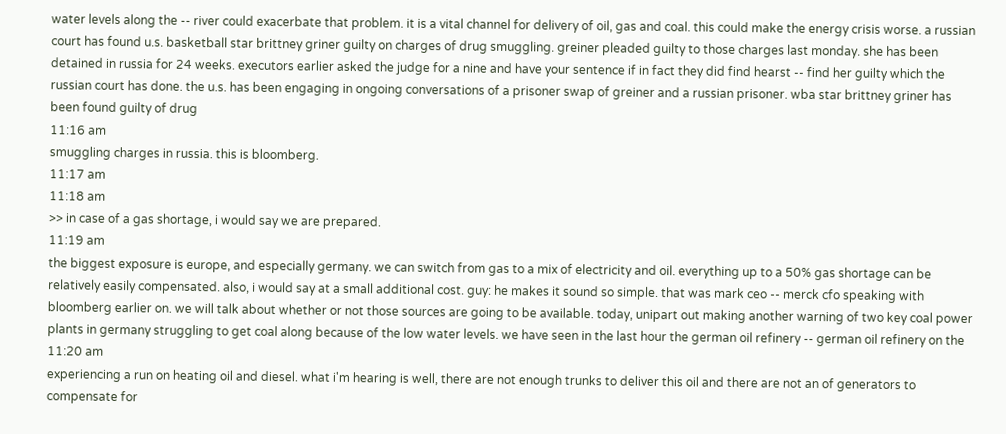water levels along the -- river could exacerbate that problem. it is a vital channel for delivery of oil, gas and coal. this could make the energy crisis worse. a russian court has found u.s. basketball star brittney griner guilty on charges of drug smuggling. greiner pleaded guilty to those charges last monday. she has been detained in russia for 24 weeks. executors earlier asked the judge for a nine and have your sentence if in fact they did find hearst -- find her guilty which the russian court has done. the u.s. has been engaging in ongoing conversations of a prisoner swap of greiner and a russian prisoner. wba star brittney griner has been found guilty of drug
11:16 am
smuggling charges in russia. this is bloomberg.
11:17 am
11:18 am
>> in case of a gas shortage, i would say we are prepared.
11:19 am
the biggest exposure is europe, and especially germany. we can switch from gas to a mix of electricity and oil. everything up to a 50% gas shortage can be relatively easily compensated. also, i would say at a small additional cost. guy: he makes it sound so simple. that was mark ceo -- merck cfo speaking with bloomberg earlier on. we will talk about whether or not those sources are going to be available. today, unipart out making another warning of two key coal power plants in germany struggling to get coal along because of the low water levels. we have seen in the last hour the german oil refinery -- german oil refinery on the
11:20 am
experiencing a run on heating oil and diesel. what i'm hearing is well, there are not enough trunks to deliver this oil and there are not an of generators to compensate for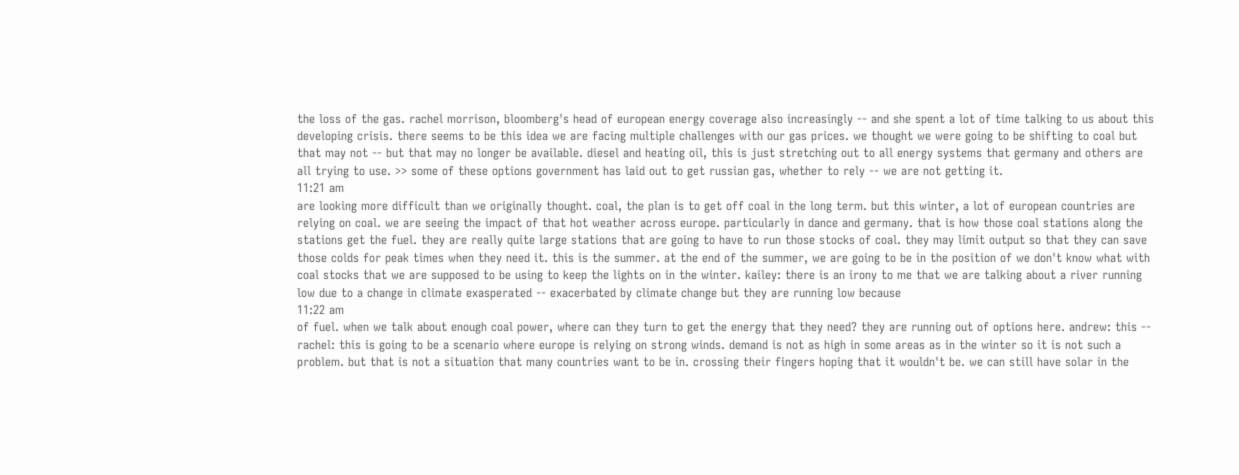the loss of the gas. rachel morrison, bloomberg's head of european energy coverage also increasingly -- and she spent a lot of time talking to us about this developing crisis. there seems to be this idea we are facing multiple challenges with our gas prices. we thought we were going to be shifting to coal but that may not -- but that may no longer be available. diesel and heating oil, this is just stretching out to all energy systems that germany and others are all trying to use. >> some of these options government has laid out to get russian gas, whether to rely -- we are not getting it.
11:21 am
are looking more difficult than we originally thought. coal, the plan is to get off coal in the long term. but this winter, a lot of european countries are relying on coal. we are seeing the impact of that hot weather across europe. particularly in dance and germany. that is how those coal stations along the stations get the fuel. they are really quite large stations that are going to have to run those stocks of coal. they may limit output so that they can save those colds for peak times when they need it. this is the summer. at the end of the summer, we are going to be in the position of we don't know what with coal stocks that we are supposed to be using to keep the lights on in the winter. kailey: there is an irony to me that we are talking about a river running low due to a change in climate exasperated -- exacerbated by climate change but they are running low because
11:22 am
of fuel. when we talk about enough coal power, where can they turn to get the energy that they need? they are running out of options here. andrew: this -- rachel: this is going to be a scenario where europe is relying on strong winds. demand is not as high in some areas as in the winter so it is not such a problem. but that is not a situation that many countries want to be in. crossing their fingers hoping that it wouldn't be. we can still have solar in the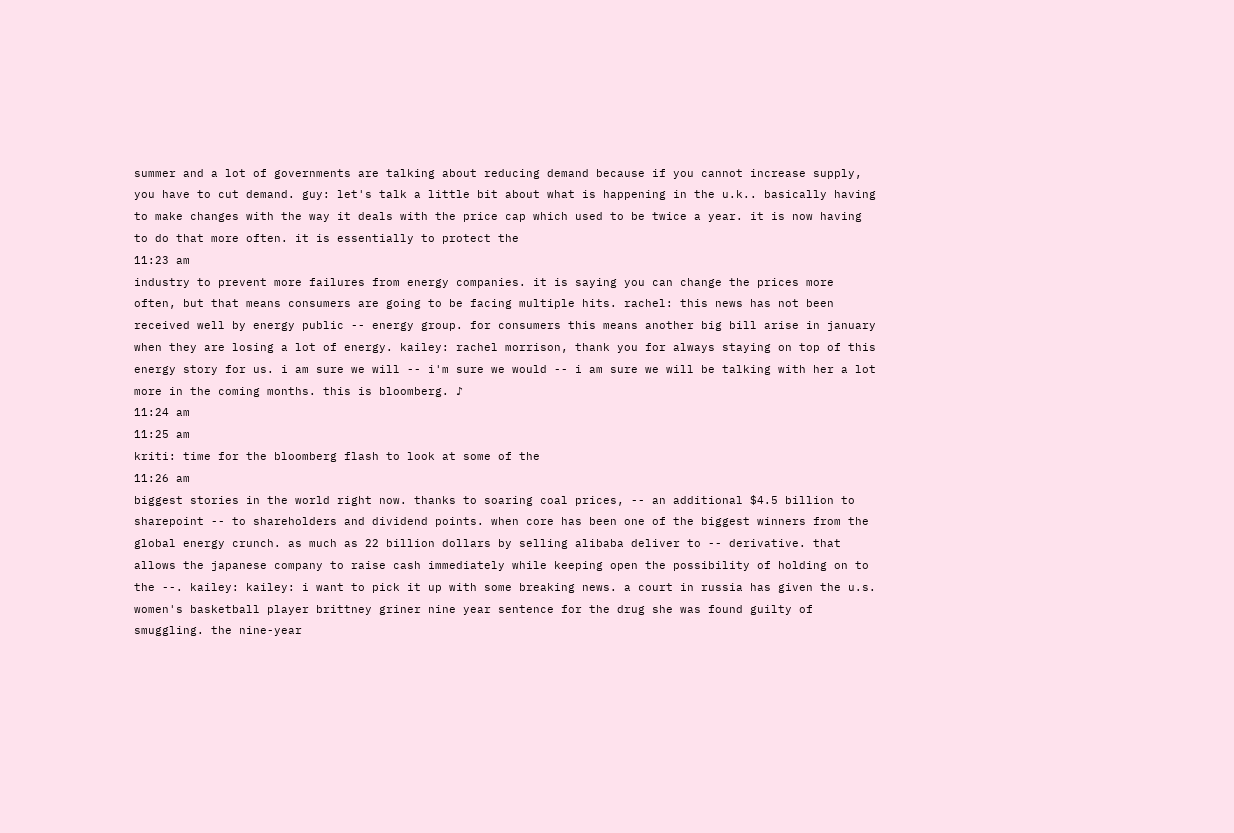summer and a lot of governments are talking about reducing demand because if you cannot increase supply, you have to cut demand. guy: let's talk a little bit about what is happening in the u.k.. basically having to make changes with the way it deals with the price cap which used to be twice a year. it is now having to do that more often. it is essentially to protect the
11:23 am
industry to prevent more failures from energy companies. it is saying you can change the prices more often, but that means consumers are going to be facing multiple hits. rachel: this news has not been received well by energy public -- energy group. for consumers this means another big bill arise in january when they are losing a lot of energy. kailey: rachel morrison, thank you for always staying on top of this energy story for us. i am sure we will -- i'm sure we would -- i am sure we will be talking with her a lot more in the coming months. this is bloomberg. ♪
11:24 am
11:25 am
kriti: time for the bloomberg flash to look at some of the
11:26 am
biggest stories in the world right now. thanks to soaring coal prices, -- an additional $4.5 billion to sharepoint -- to shareholders and dividend points. when core has been one of the biggest winners from the global energy crunch. as much as 22 billion dollars by selling alibaba deliver to -- derivative. that allows the japanese company to raise cash immediately while keeping open the possibility of holding on to the --. kailey: kailey: i want to pick it up with some breaking news. a court in russia has given the u.s. women's basketball player brittney griner nine year sentence for the drug she was found guilty of smuggling. the nine-year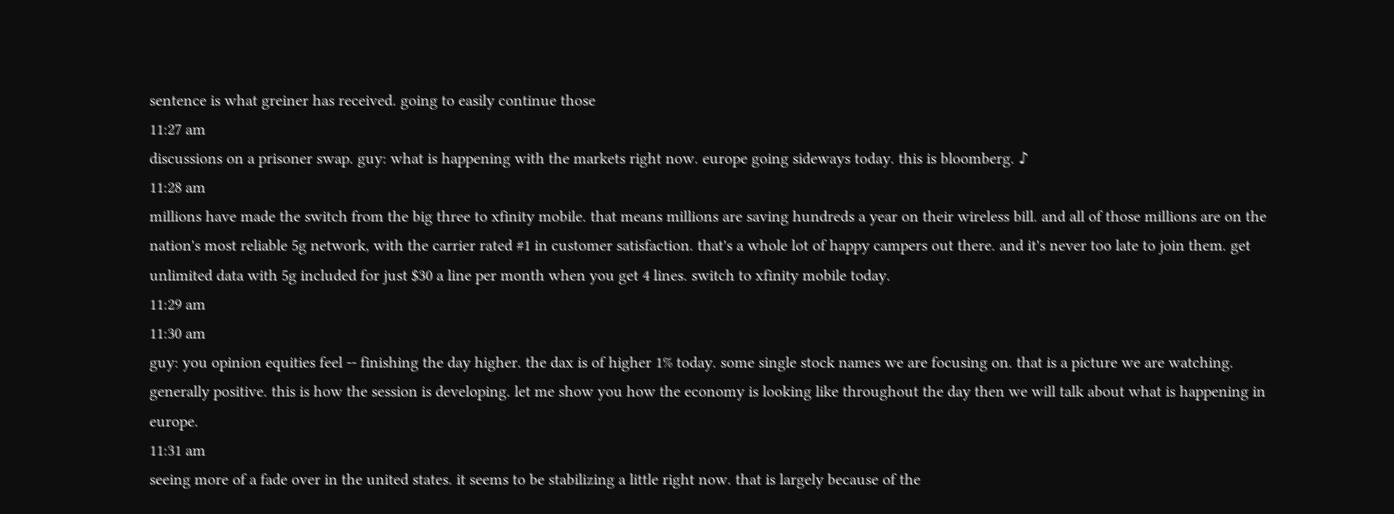sentence is what greiner has received. going to easily continue those
11:27 am
discussions on a prisoner swap. guy: what is happening with the markets right now. europe going sideways today. this is bloomberg. ♪
11:28 am
millions have made the switch from the big three to xfinity mobile. that means millions are saving hundreds a year on their wireless bill. and all of those millions are on the nation's most reliable 5g network, with the carrier rated #1 in customer satisfaction. that's a whole lot of happy campers out there. and it's never too late to join them. get unlimited data with 5g included for just $30 a line per month when you get 4 lines. switch to xfinity mobile today.
11:29 am
11:30 am
guy: you opinion equities feel -- finishing the day higher. the dax is of higher 1% today. some single stock names we are focusing on. that is a picture we are watching. generally positive. this is how the session is developing. let me show you how the economy is looking like throughout the day then we will talk about what is happening in europe.
11:31 am
seeing more of a fade over in the united states. it seems to be stabilizing a little right now. that is largely because of the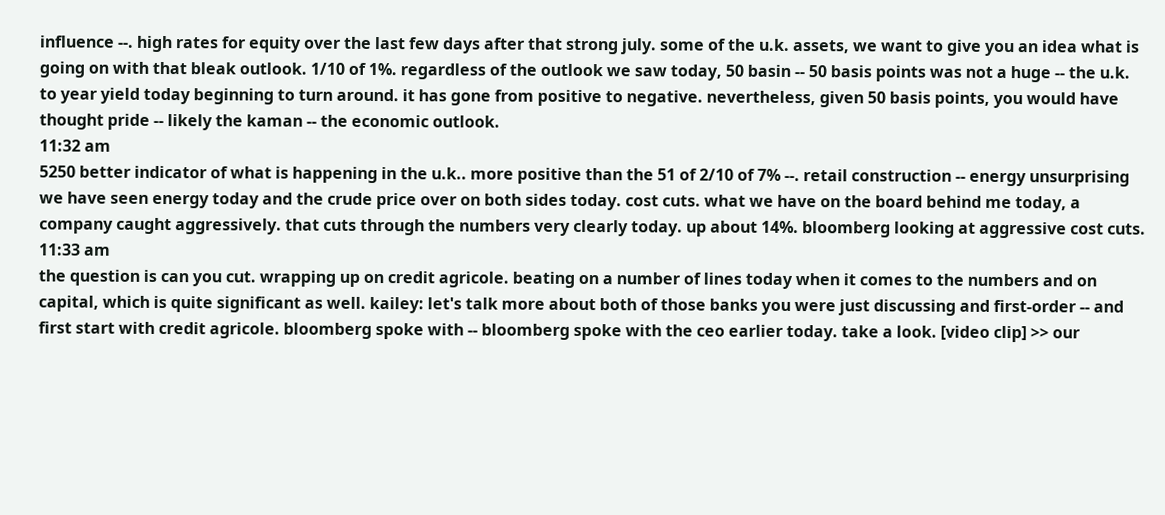influence --. high rates for equity over the last few days after that strong july. some of the u.k. assets, we want to give you an idea what is going on with that bleak outlook. 1/10 of 1%. regardless of the outlook we saw today, 50 basin -- 50 basis points was not a huge -- the u.k. to year yield today beginning to turn around. it has gone from positive to negative. nevertheless, given 50 basis points, you would have thought pride -- likely the kaman -- the economic outlook.
11:32 am
5250 better indicator of what is happening in the u.k.. more positive than the 51 of 2/10 of 7% --. retail construction -- energy unsurprising we have seen energy today and the crude price over on both sides today. cost cuts. what we have on the board behind me today, a company caught aggressively. that cuts through the numbers very clearly today. up about 14%. bloomberg looking at aggressive cost cuts.
11:33 am
the question is can you cut. wrapping up on credit agricole. beating on a number of lines today when it comes to the numbers and on capital, which is quite significant as well. kailey: let's talk more about both of those banks you were just discussing and first-order -- and first start with credit agricole. bloomberg spoke with -- bloomberg spoke with the ceo earlier today. take a look. [video clip] >> our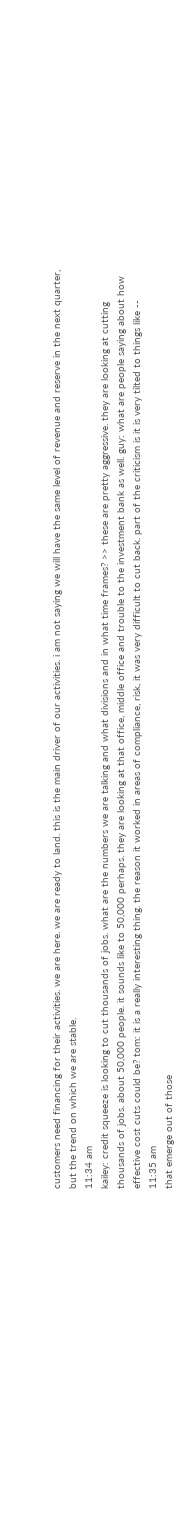customers need financing for their activities. we are here. we are ready to land. this is the main driver of our activities. i am not saying we will have the same level of revenue and reserve in the next quarter, but the trend on which we are stable.
11:34 am
kailey: credit squeeze is looking to cut thousands of jobs. what are the numbers we are talking and what divisions and in what time frames? >> these are pretty aggressive. they are looking at cutting thousands of jobs. about 50,000 people. it sounds like to 50,000 perhaps. they are looking at that office, middle office and trouble to the investment bank as well. guy: what are people saying about how effective cost cuts could be? tom: it is a really interesting thing. the reason it worked in areas of compliance, risk, it was very difficult to cut back. part of the criticism is it is very tilted to things like --
11:35 am
that emerge out of those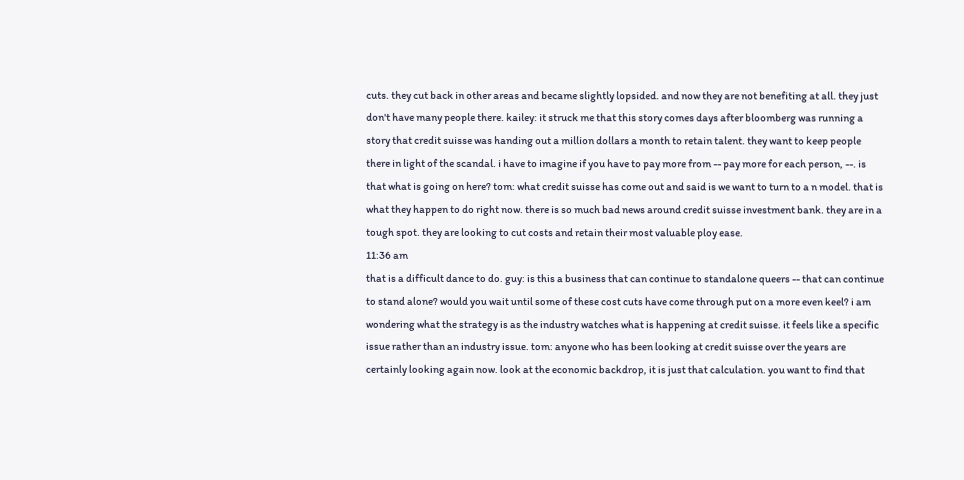cuts. they cut back in other areas and became slightly lopsided. and now they are not benefiting at all. they just don't have many people there. kailey: it struck me that this story comes days after bloomberg was running a story that credit suisse was handing out a million dollars a month to retain talent. they want to keep people there in light of the scandal. i have to imagine if you have to pay more from -- pay more for each person, --. is that what is going on here? tom: what credit suisse has come out and said is we want to turn to a n model. that is what they happen to do right now. there is so much bad news around credit suisse investment bank. they are in a tough spot. they are looking to cut costs and retain their most valuable ploy ease.
11:36 am
that is a difficult dance to do. guy: is this a business that can continue to standalone queers -- that can continue to stand alone? would you wait until some of these cost cuts have come through put on a more even keel? i am wondering what the strategy is as the industry watches what is happening at credit suisse. it feels like a specific issue rather than an industry issue. tom: anyone who has been looking at credit suisse over the years are certainly looking again now. look at the economic backdrop, it is just that calculation. you want to find that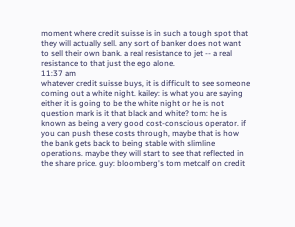moment where credit suisse is in such a tough spot that they will actually sell. any sort of banker does not want to sell their own bank. a real resistance to jet -- a real resistance to that just the ego alone.
11:37 am
whatever credit suisse buys, it is difficult to see someone coming out a white night. kailey: is what you are saying either it is going to be the white night or he is not question mark is it that black and white? tom: he is known as being a very good cost-conscious operator. if you can push these costs through, maybe that is how the bank gets back to being stable with slimline operations. maybe they will start to see that reflected in the share price. guy: bloomberg's tom metcalf on credit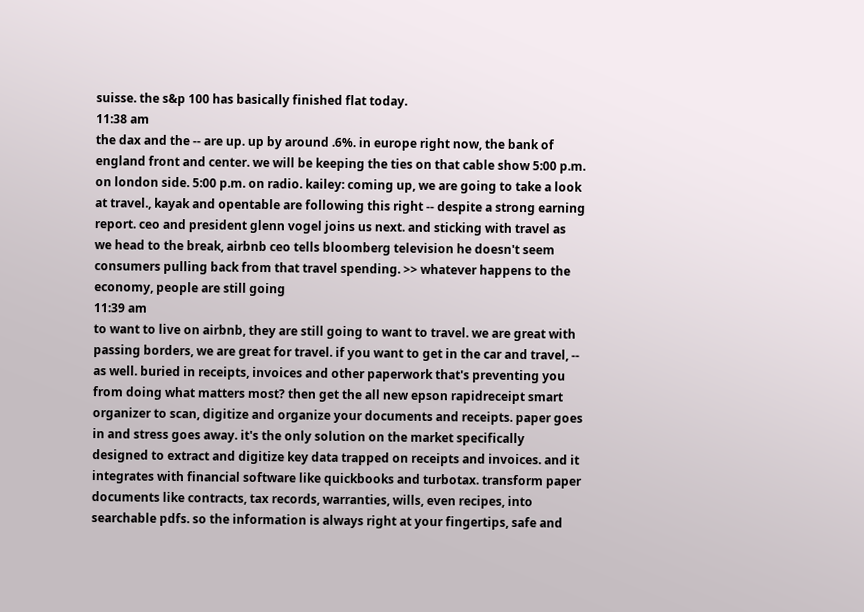suisse. the s&p 100 has basically finished flat today.
11:38 am
the dax and the -- are up. up by around .6%. in europe right now, the bank of england front and center. we will be keeping the ties on that cable show 5:00 p.m. on london side. 5:00 p.m. on radio. kailey: coming up, we are going to take a look at travel., kayak and opentable are following this right -- despite a strong earning report. ceo and president glenn vogel joins us next. and sticking with travel as we head to the break, airbnb ceo tells bloomberg television he doesn't seem consumers pulling back from that travel spending. >> whatever happens to the economy, people are still going
11:39 am
to want to live on airbnb, they are still going to want to travel. we are great with passing borders, we are great for travel. if you want to get in the car and travel, -- as well. buried in receipts, invoices and other paperwork that's preventing you from doing what matters most? then get the all new epson rapidreceipt smart organizer to scan, digitize and organize your documents and receipts. paper goes in and stress goes away. it's the only solution on the market specifically designed to extract and digitize key data trapped on receipts and invoices. and it integrates with financial software like quickbooks and turbotax. transform paper documents like contracts, tax records, warranties, wills, even recipes, into searchable pdfs. so the information is always right at your fingertips, safe and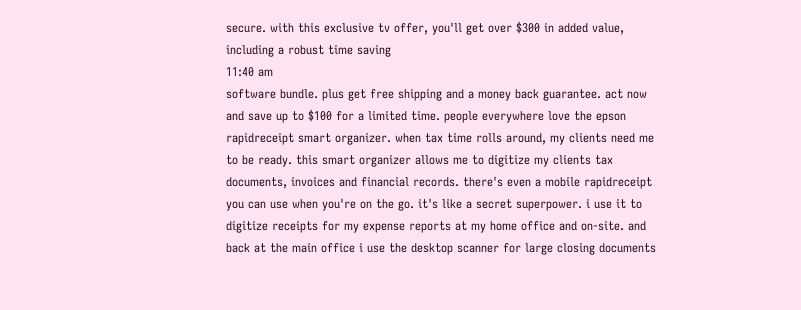secure. with this exclusive tv offer, you'll get over $300 in added value, including a robust time saving
11:40 am
software bundle. plus get free shipping and a money back guarantee. act now and save up to $100 for a limited time. people everywhere love the epson rapidreceipt smart organizer. when tax time rolls around, my clients need me to be ready. this smart organizer allows me to digitize my clients tax documents, invoices and financial records. there's even a mobile rapidreceipt you can use when you're on the go. it's like a secret superpower. i use it to digitize receipts for my expense reports at my home office and on-site. and back at the main office i use the desktop scanner for large closing documents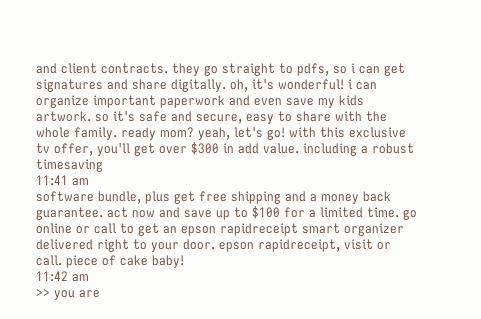and client contracts. they go straight to pdfs, so i can get signatures and share digitally. oh, it's wonderful! i can organize important paperwork and even save my kids artwork. so it's safe and secure, easy to share with the whole family. ready mom? yeah, let's go! with this exclusive tv offer, you'll get over $300 in add value. including a robust timesaving
11:41 am
software bundle, plus get free shipping and a money back guarantee. act now and save up to $100 for a limited time. go online or call to get an epson rapidreceipt smart organizer delivered right to your door. epson rapidreceipt, visit or call. piece of cake baby!
11:42 am
>> you are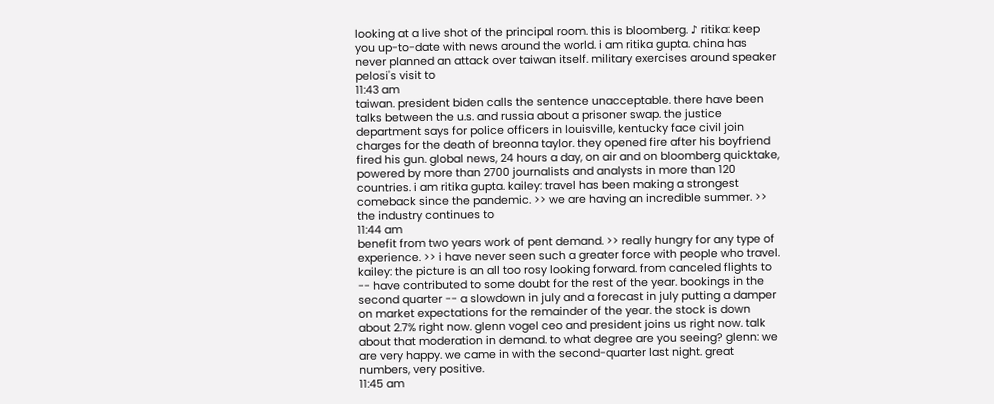looking at a live shot of the principal room. this is bloomberg. ♪ ritika: keep you up-to-date with news around the world. i am ritika gupta. china has never planned an attack over taiwan itself. military exercises around speaker pelosi's visit to
11:43 am
taiwan. president biden calls the sentence unacceptable. there have been talks between the u.s. and russia about a prisoner swap. the justice department says for police officers in louisville, kentucky face civil join charges for the death of breonna taylor. they opened fire after his boyfriend fired his gun. global news, 24 hours a day, on air and on bloomberg quicktake, powered by more than 2700 journalists and analysts in more than 120 countries. i am ritika gupta. kailey: travel has been making a strongest comeback since the pandemic. >> we are having an incredible summer. >> the industry continues to
11:44 am
benefit from two years work of pent demand. >> really hungry for any type of experience. >> i have never seen such a greater force with people who travel. kailey: the picture is an all too rosy looking forward. from canceled flights to -- have contributed to some doubt for the rest of the year. bookings in the second quarter -- a slowdown in july and a forecast in july putting a damper on market expectations for the remainder of the year. the stock is down about 2.7% right now. glenn vogel ceo and president joins us right now. talk about that moderation in demand. to what degree are you seeing? glenn: we are very happy. we came in with the second-quarter last night. great numbers, very positive.
11:45 am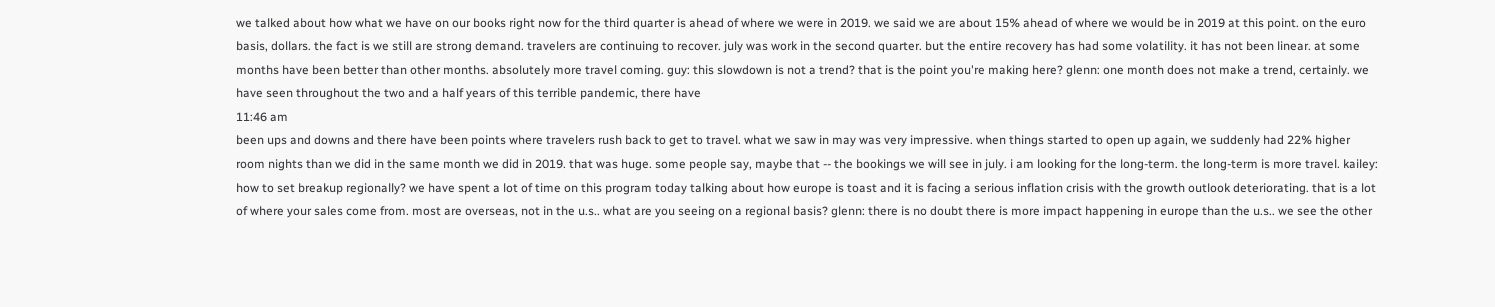we talked about how what we have on our books right now for the third quarter is ahead of where we were in 2019. we said we are about 15% ahead of where we would be in 2019 at this point. on the euro basis, dollars. the fact is we still are strong demand. travelers are continuing to recover. july was work in the second quarter. but the entire recovery has had some volatility. it has not been linear. at some months have been better than other months. absolutely more travel coming. guy: this slowdown is not a trend? that is the point you're making here? glenn: one month does not make a trend, certainly. we have seen throughout the two and a half years of this terrible pandemic, there have
11:46 am
been ups and downs and there have been points where travelers rush back to get to travel. what we saw in may was very impressive. when things started to open up again, we suddenly had 22% higher room nights than we did in the same month we did in 2019. that was huge. some people say, maybe that -- the bookings we will see in july. i am looking for the long-term. the long-term is more travel. kailey: how to set breakup regionally? we have spent a lot of time on this program today talking about how europe is toast and it is facing a serious inflation crisis with the growth outlook deteriorating. that is a lot of where your sales come from. most are overseas, not in the u.s.. what are you seeing on a regional basis? glenn: there is no doubt there is more impact happening in europe than the u.s.. we see the other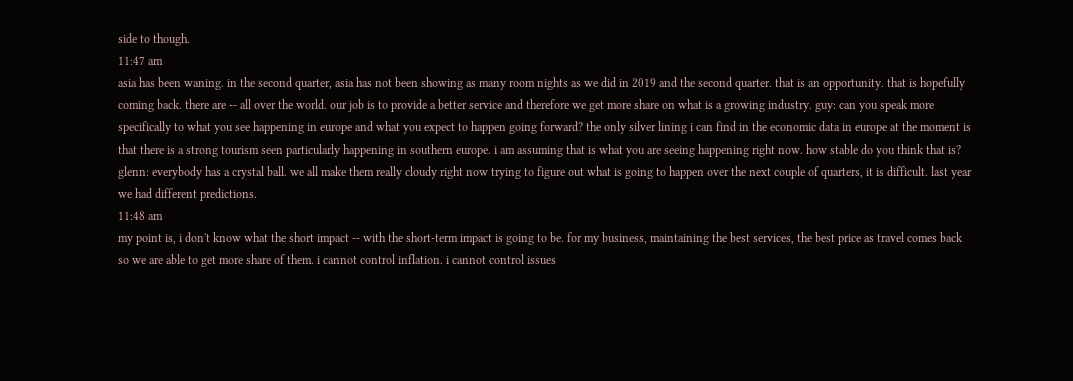side to though.
11:47 am
asia has been waning. in the second quarter, asia has not been showing as many room nights as we did in 2019 and the second quarter. that is an opportunity. that is hopefully coming back. there are -- all over the world. our job is to provide a better service and therefore we get more share on what is a growing industry. guy: can you speak more specifically to what you see happening in europe and what you expect to happen going forward? the only silver lining i can find in the economic data in europe at the moment is that there is a strong tourism seen particularly happening in southern europe. i am assuming that is what you are seeing happening right now. how stable do you think that is? glenn: everybody has a crystal ball. we all make them really cloudy right now trying to figure out what is going to happen over the next couple of quarters, it is difficult. last year we had different predictions.
11:48 am
my point is, i don't know what the short impact -- with the short-term impact is going to be. for my business, maintaining the best services, the best price as travel comes back so we are able to get more share of them. i cannot control inflation. i cannot control issues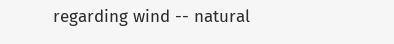regarding wind -- natural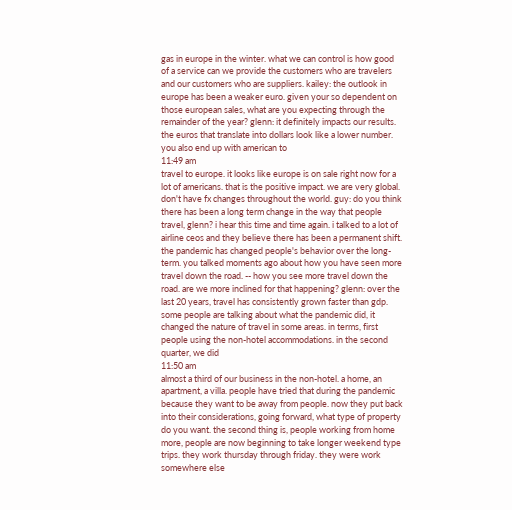gas in europe in the winter. what we can control is how good of a service can we provide the customers who are travelers and our customers who are suppliers. kailey: the outlook in europe has been a weaker euro. given your so dependent on those european sales, what are you expecting through the remainder of the year? glenn: it definitely impacts our results. the euros that translate into dollars look like a lower number. you also end up with american to
11:49 am
travel to europe. it looks like europe is on sale right now for a lot of americans. that is the positive impact. we are very global. don't have fx changes throughout the world. guy: do you think there has been a long term change in the way that people travel, glenn? i hear this time and time again. i talked to a lot of airline ceos and they believe there has been a permanent shift. the pandemic has changed people's behavior over the long-term. you talked moments ago about how you have seen more travel down the road. -- how you see more travel down the road. are we more inclined for that happening? glenn: over the last 20 years, travel has consistently grown faster than gdp. some people are talking about what the pandemic did, it changed the nature of travel in some areas. in terms, first people using the non-hotel accommodations. in the second quarter, we did
11:50 am
almost a third of our business in the non-hotel. a home, an apartment, a villa. people have tried that during the pandemic because they want to be away from people. now they put back into their considerations, going forward, what type of property do you want. the second thing is, people working from home more, people are now beginning to take longer weekend type trips. they work thursday through friday. they were work somewhere else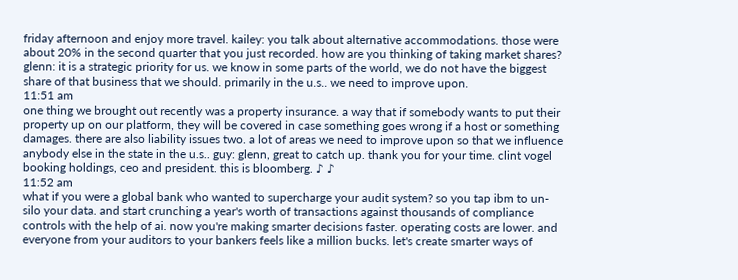friday afternoon and enjoy more travel. kailey: you talk about alternative accommodations. those were about 20% in the second quarter that you just recorded. how are you thinking of taking market shares? glenn: it is a strategic priority for us. we know in some parts of the world, we do not have the biggest share of that business that we should. primarily in the u.s.. we need to improve upon.
11:51 am
one thing we brought out recently was a property insurance. a way that if somebody wants to put their property up on our platform, they will be covered in case something goes wrong if a host or something damages. there are also liability issues two. a lot of areas we need to improve upon so that we influence anybody else in the state in the u.s.. guy: glenn, great to catch up. thank you for your time. clint vogel booking holdings, ceo and president. this is bloomberg. ♪ ♪
11:52 am
what if you were a global bank who wanted to supercharge your audit system? so you tap ibm to un-silo your data. and start crunching a year's worth of transactions against thousands of compliance controls with the help of ai. now you're making smarter decisions faster. operating costs are lower. and everyone from your auditors to your bankers feels like a million bucks. let's create smarter ways of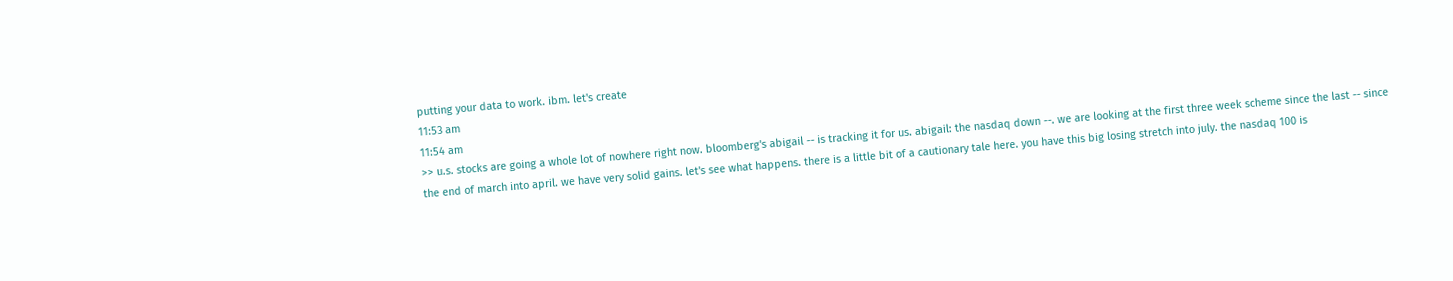putting your data to work. ibm. let's create
11:53 am
11:54 am
>> u.s. stocks are going a whole lot of nowhere right now. bloomberg's abigail -- is tracking it for us. abigail: the nasdaq down --. we are looking at the first three week scheme since the last -- since the end of march into april. we have very solid gains. let's see what happens. there is a little bit of a cautionary tale here. you have this big losing stretch into july. the nasdaq 100 is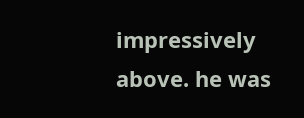impressively above. he was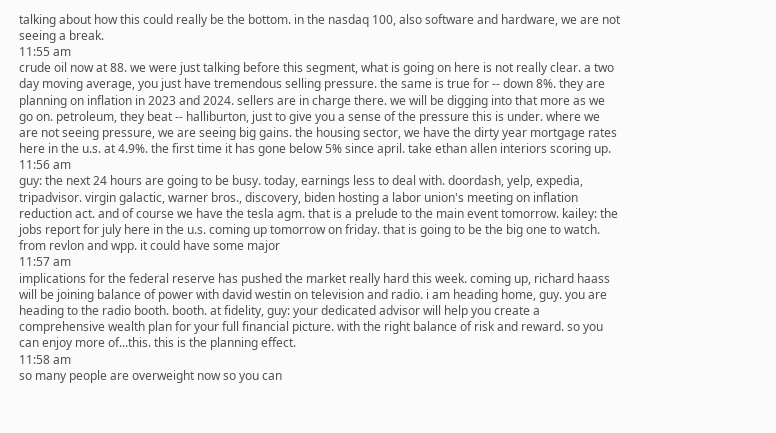talking about how this could really be the bottom. in the nasdaq 100, also software and hardware, we are not seeing a break.
11:55 am
crude oil now at 88. we were just talking before this segment, what is going on here is not really clear. a two day moving average, you just have tremendous selling pressure. the same is true for -- down 8%. they are planning on inflation in 2023 and 2024. sellers are in charge there. we will be digging into that more as we go on. petroleum, they beat -- halliburton, just to give you a sense of the pressure this is under. where we are not seeing pressure, we are seeing big gains. the housing sector, we have the dirty year mortgage rates here in the u.s. at 4.9%. the first time it has gone below 5% since april. take ethan allen interiors scoring up.
11:56 am
guy: the next 24 hours are going to be busy. today, earnings less to deal with. doordash, yelp, expedia, tripadvisor. virgin galactic, warner bros., discovery, biden hosting a labor union's meeting on inflation reduction act. and of course we have the tesla agm. that is a prelude to the main event tomorrow. kailey: the jobs report for july here in the u.s. coming up tomorrow on friday. that is going to be the big one to watch. from revlon and wpp. it could have some major
11:57 am
implications for the federal reserve has pushed the market really hard this week. coming up, richard haass will be joining balance of power with david westin on television and radio. i am heading home, guy. you are heading to the radio booth. booth. at fidelity, guy: your dedicated advisor will help you create a comprehensive wealth plan for your full financial picture. with the right balance of risk and reward. so you can enjoy more of...this. this is the planning effect.
11:58 am
so many people are overweight now so you can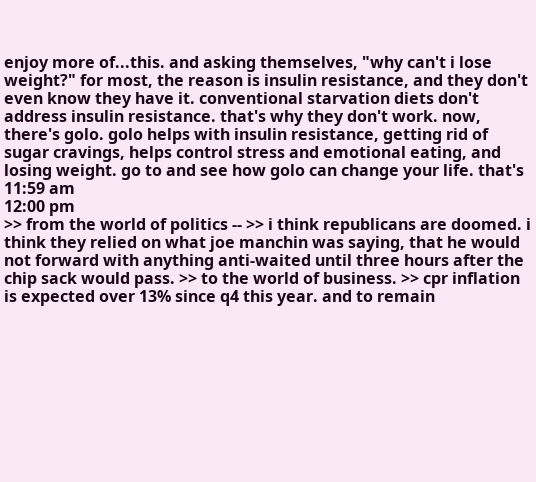enjoy more of...this. and asking themselves, "why can't i lose weight?" for most, the reason is insulin resistance, and they don't even know they have it. conventional starvation diets don't address insulin resistance. that's why they don't work. now, there's golo. golo helps with insulin resistance, getting rid of sugar cravings, helps control stress and emotional eating, and losing weight. go to and see how golo can change your life. that's
11:59 am
12:00 pm
>> from the world of politics -- >> i think republicans are doomed. i think they relied on what joe manchin was saying, that he would not forward with anything anti-waited until three hours after the chip sack would pass. >> to the world of business. >> cpr inflation is expected over 13% since q4 this year. and to remain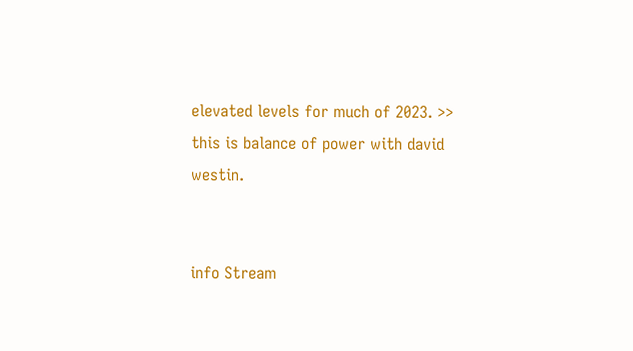elevated levels for much of 2023. >> this is balance of power with david westin.


info Stream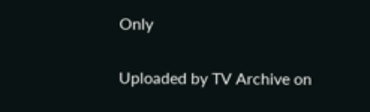Only

Uploaded by TV Archive on